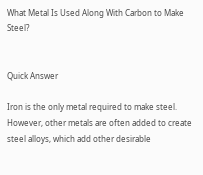What Metal Is Used Along With Carbon to Make Steel?


Quick Answer

Iron is the only metal required to make steel. However, other metals are often added to create steel alloys, which add other desirable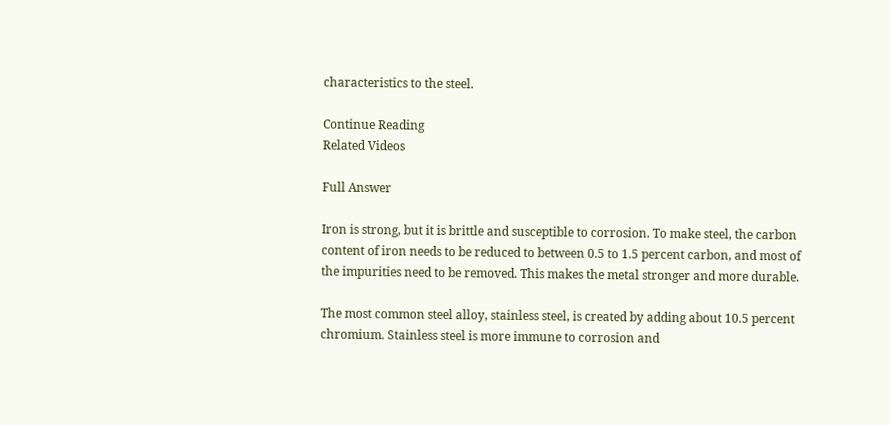characteristics to the steel.

Continue Reading
Related Videos

Full Answer

Iron is strong, but it is brittle and susceptible to corrosion. To make steel, the carbon content of iron needs to be reduced to between 0.5 to 1.5 percent carbon, and most of the impurities need to be removed. This makes the metal stronger and more durable.

The most common steel alloy, stainless steel, is created by adding about 10.5 percent chromium. Stainless steel is more immune to corrosion and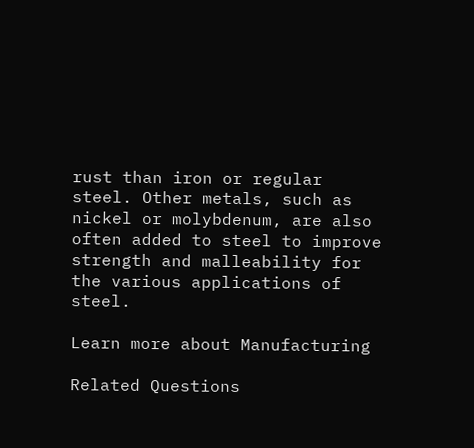rust than iron or regular steel. Other metals, such as nickel or molybdenum, are also often added to steel to improve strength and malleability for the various applications of steel.

Learn more about Manufacturing

Related Questions